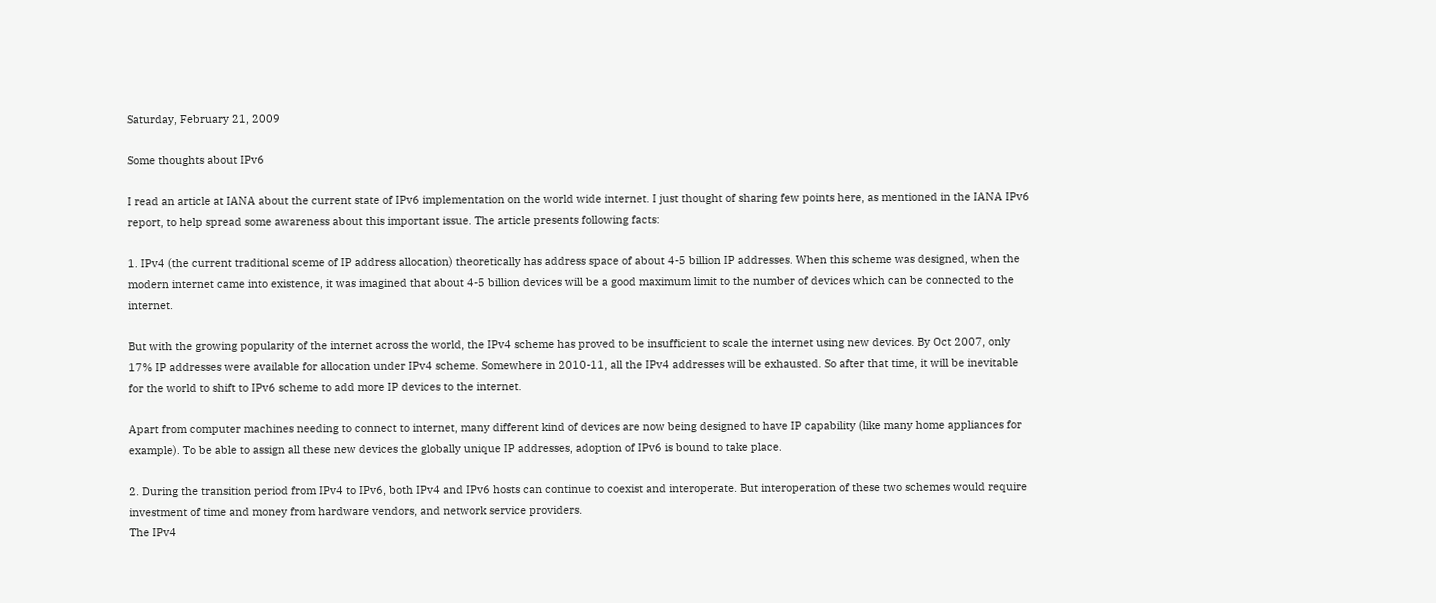Saturday, February 21, 2009

Some thoughts about IPv6

I read an article at IANA about the current state of IPv6 implementation on the world wide internet. I just thought of sharing few points here, as mentioned in the IANA IPv6 report, to help spread some awareness about this important issue. The article presents following facts:

1. IPv4 (the current traditional sceme of IP address allocation) theoretically has address space of about 4-5 billion IP addresses. When this scheme was designed, when the modern internet came into existence, it was imagined that about 4-5 billion devices will be a good maximum limit to the number of devices which can be connected to the internet.

But with the growing popularity of the internet across the world, the IPv4 scheme has proved to be insufficient to scale the internet using new devices. By Oct 2007, only 17% IP addresses were available for allocation under IPv4 scheme. Somewhere in 2010-11, all the IPv4 addresses will be exhausted. So after that time, it will be inevitable for the world to shift to IPv6 scheme to add more IP devices to the internet.

Apart from computer machines needing to connect to internet, many different kind of devices are now being designed to have IP capability (like many home appliances for example). To be able to assign all these new devices the globally unique IP addresses, adoption of IPv6 is bound to take place.

2. During the transition period from IPv4 to IPv6, both IPv4 and IPv6 hosts can continue to coexist and interoperate. But interoperation of these two schemes would require investment of time and money from hardware vendors, and network service providers.
The IPv4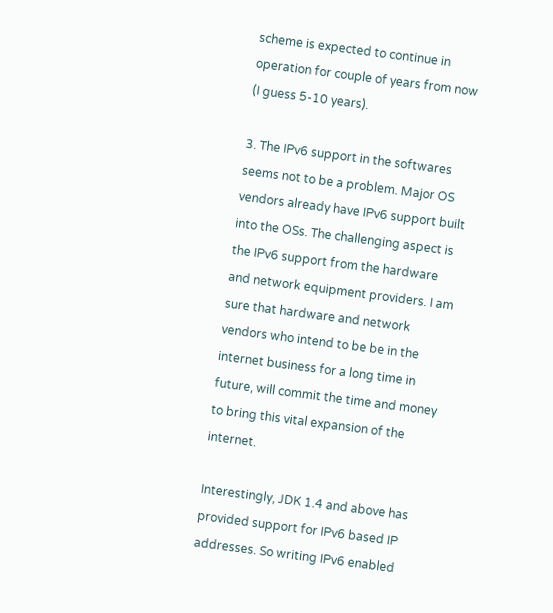scheme is expected to continue in operation for couple of years from now (I guess 5-10 years).

3. The IPv6 support in the softwares seems not to be a problem. Major OS vendors already have IPv6 support built into the OSs. The challenging aspect is the IPv6 support from the hardware and network equipment providers. I am sure that hardware and network vendors who intend to be be in the internet business for a long time in future, will commit the time and money to bring this vital expansion of the internet.

Interestingly, JDK 1.4 and above has provided support for IPv6 based IP addresses. So writing IPv6 enabled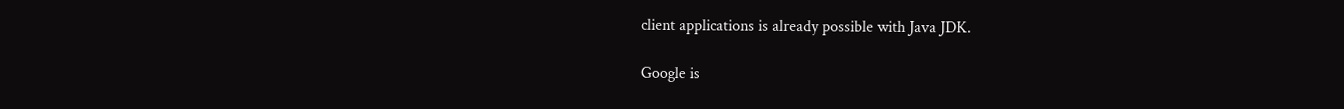client applications is already possible with Java JDK.

Google is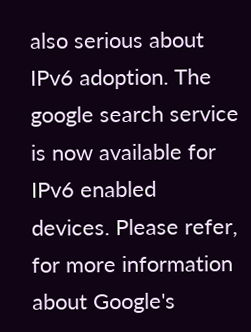also serious about IPv6 adoption. The google search service is now available for IPv6 enabled devices. Please refer, for more information about Google's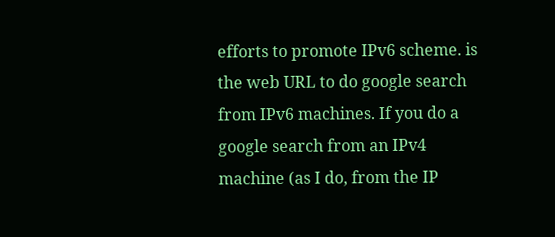efforts to promote IPv6 scheme. is the web URL to do google search from IPv6 machines. If you do a google search from an IPv4 machine (as I do, from the IP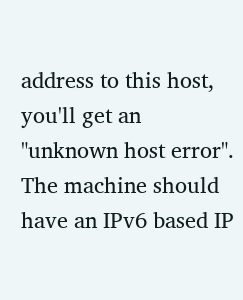address to this host, you'll get an "unknown host error". The machine should have an IPv6 based IP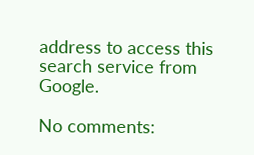address to access this search service from Google.

No comments: